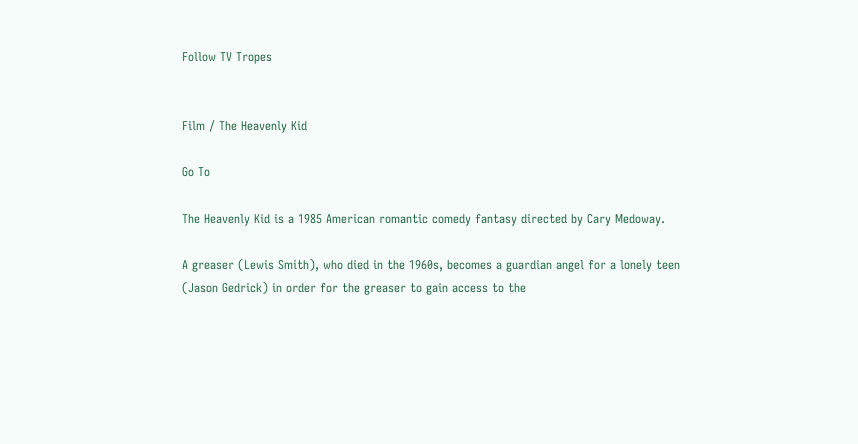Follow TV Tropes


Film / The Heavenly Kid

Go To

The Heavenly Kid is a 1985 American romantic comedy fantasy directed by Cary Medoway.

A greaser (Lewis Smith), who died in the 1960s, becomes a guardian angel for a lonely teen (Jason Gedrick) in order for the greaser to gain access to the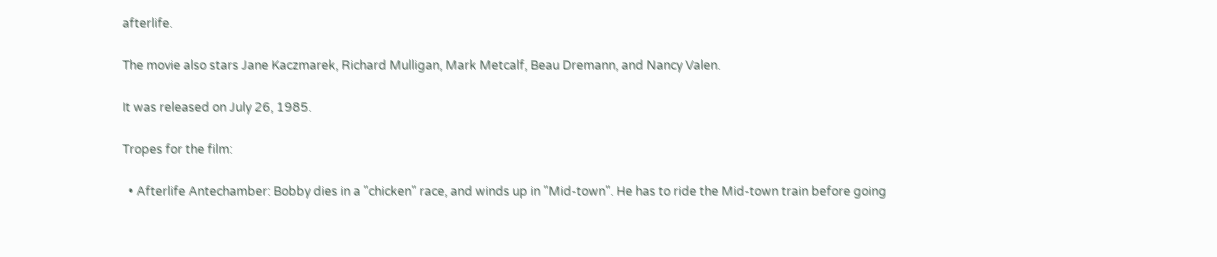afterlife.

The movie also stars Jane Kaczmarek, Richard Mulligan, Mark Metcalf, Beau Dremann, and Nancy Valen.

It was released on July 26, 1985.

Tropes for the film:

  • Afterlife Antechamber: Bobby dies in a "chicken" race, and winds up in "Mid-town". He has to ride the Mid-town train before going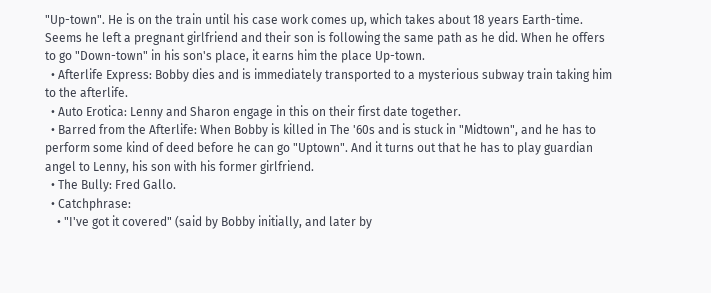"Up-town". He is on the train until his case work comes up, which takes about 18 years Earth-time. Seems he left a pregnant girlfriend and their son is following the same path as he did. When he offers to go "Down-town" in his son's place, it earns him the place Up-town.
  • Afterlife Express: Bobby dies and is immediately transported to a mysterious subway train taking him to the afterlife.
  • Auto Erotica: Lenny and Sharon engage in this on their first date together.
  • Barred from the Afterlife: When Bobby is killed in The '60s and is stuck in "Midtown", and he has to perform some kind of deed before he can go "Uptown". And it turns out that he has to play guardian angel to Lenny, his son with his former girlfriend.
  • The Bully: Fred Gallo.
  • Catchphrase:
    • "I've got it covered" (said by Bobby initially, and later by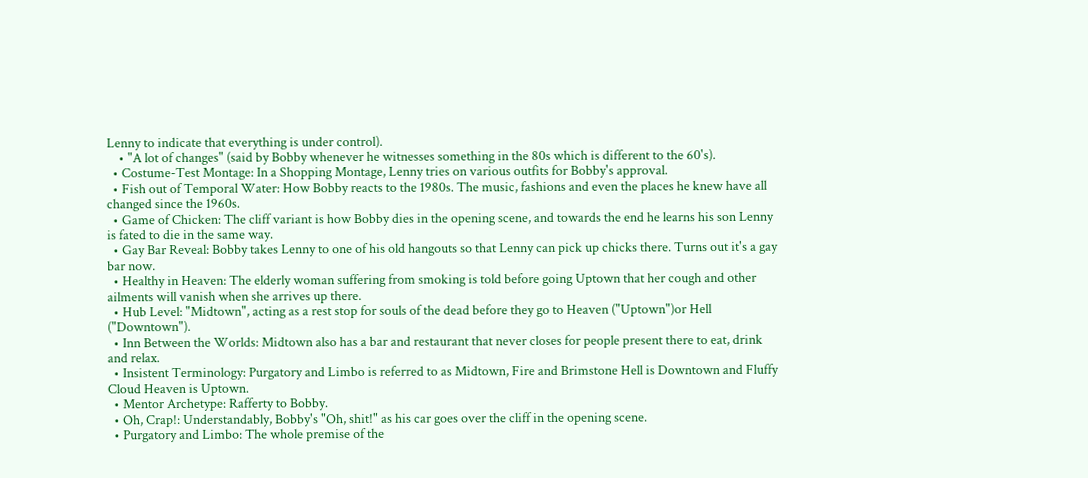Lenny to indicate that everything is under control).
    • "A lot of changes" (said by Bobby whenever he witnesses something in the 80s which is different to the 60's).
  • Costume-Test Montage: In a Shopping Montage, Lenny tries on various outfits for Bobby's approval.
  • Fish out of Temporal Water: How Bobby reacts to the 1980s. The music, fashions and even the places he knew have all changed since the 1960s.
  • Game of Chicken: The cliff variant is how Bobby dies in the opening scene, and towards the end he learns his son Lenny is fated to die in the same way.
  • Gay Bar Reveal: Bobby takes Lenny to one of his old hangouts so that Lenny can pick up chicks there. Turns out it's a gay bar now.
  • Healthy in Heaven: The elderly woman suffering from smoking is told before going Uptown that her cough and other ailments will vanish when she arrives up there.
  • Hub Level: "Midtown", acting as a rest stop for souls of the dead before they go to Heaven ("Uptown")or Hell ("Downtown").
  • Inn Between the Worlds: Midtown also has a bar and restaurant that never closes for people present there to eat, drink and relax.
  • Insistent Terminology: Purgatory and Limbo is referred to as Midtown, Fire and Brimstone Hell is Downtown and Fluffy Cloud Heaven is Uptown.
  • Mentor Archetype: Rafferty to Bobby.
  • Oh, Crap!: Understandably, Bobby's "Oh, shit!" as his car goes over the cliff in the opening scene.
  • Purgatory and Limbo: The whole premise of the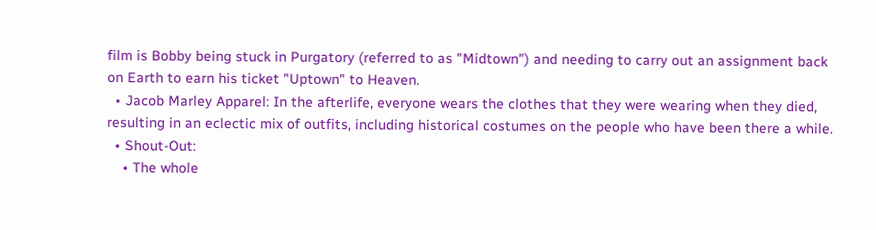film is Bobby being stuck in Purgatory (referred to as "Midtown") and needing to carry out an assignment back on Earth to earn his ticket "Uptown" to Heaven.
  • Jacob Marley Apparel: In the afterlife, everyone wears the clothes that they were wearing when they died, resulting in an eclectic mix of outfits, including historical costumes on the people who have been there a while.
  • Shout-Out:
    • The whole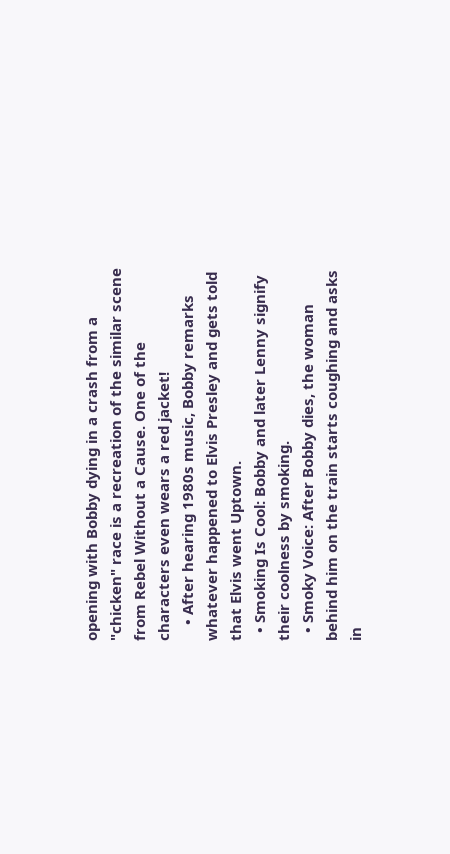opening with Bobby dying in a crash from a "chicken" race is a recreation of the similar scene from Rebel Without a Cause. One of the characters even wears a red jacket!
    • After hearing 1980s music, Bobby remarks whatever happened to Elvis Presley and gets told that Elvis went Uptown.
  • Smoking Is Cool: Bobby and later Lenny signify their coolness by smoking.
  • Smoky Voice: After Bobby dies, the woman behind him on the train starts coughing and asks in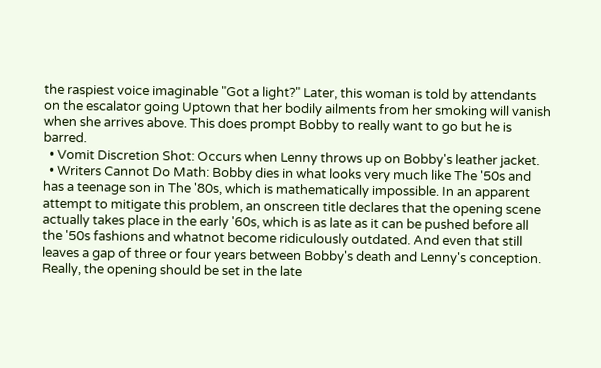the raspiest voice imaginable "Got a light?" Later, this woman is told by attendants on the escalator going Uptown that her bodily ailments from her smoking will vanish when she arrives above. This does prompt Bobby to really want to go but he is barred.
  • Vomit Discretion Shot: Occurs when Lenny throws up on Bobby's leather jacket.
  • Writers Cannot Do Math: Bobby dies in what looks very much like The '50s and has a teenage son in The '80s, which is mathematically impossible. In an apparent attempt to mitigate this problem, an onscreen title declares that the opening scene actually takes place in the early '60s, which is as late as it can be pushed before all the '50s fashions and whatnot become ridiculously outdated. And even that still leaves a gap of three or four years between Bobby's death and Lenny's conception. Really, the opening should be set in the late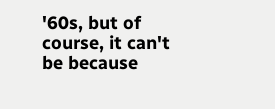'60s, but of course, it can't be because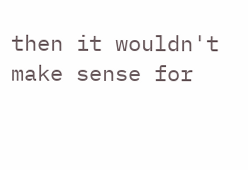then it wouldn't make sense for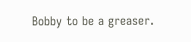Bobby to be a greaser.